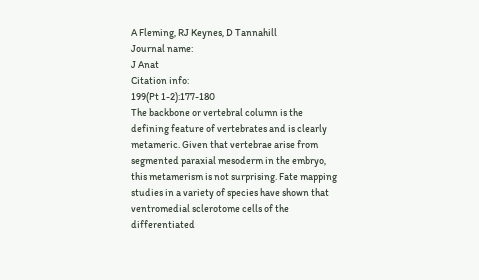A Fleming, RJ Keynes, D Tannahill
Journal name:
J Anat
Citation info:
199(Pt 1-2):177-180
The backbone or vertebral column is the defining feature of vertebrates and is clearly metameric. Given that vertebrae arise from segmented paraxial mesoderm in the embryo, this metamerism is not surprising. Fate mapping studies in a variety of species have shown that ventromedial sclerotome cells of the differentiated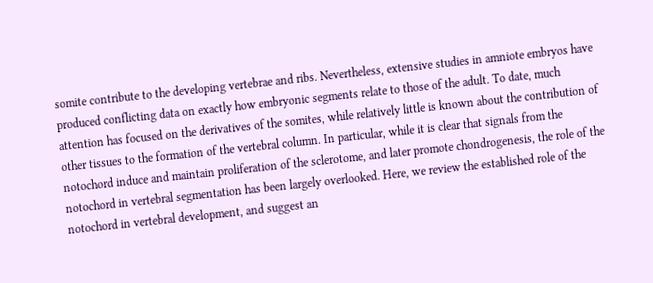somite contribute to the developing vertebrae and ribs. Nevertheless, extensive studies in amniote embryos have produced conflicting data on exactly how embryonic segments relate to those of the adult. To date, much attention has focused on the derivatives of the somites, while relatively little is known about the contribution of other tissues to the formation of the vertebral column. In particular, while it is clear that signals from the notochord induce and maintain proliferation of the sclerotome, and later promote chondrogenesis, the role of the notochord in vertebral segmentation has been largely overlooked. Here, we review the established role of the notochord in vertebral development, and suggest an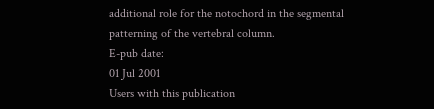additional role for the notochord in the segmental patterning of the vertebral column.
E-pub date:
01 Jul 2001
Users with this publication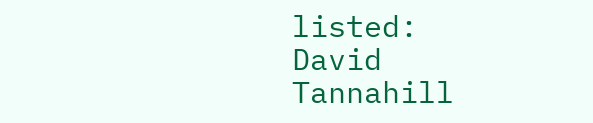listed:
David Tannahill